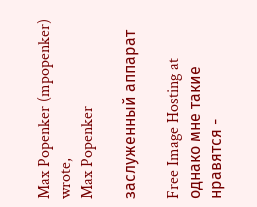Max Popenker (mpopenker) wrote,
Max Popenker

заслуженный аппарат

Free Image Hosting at
однако мне такие нравятся -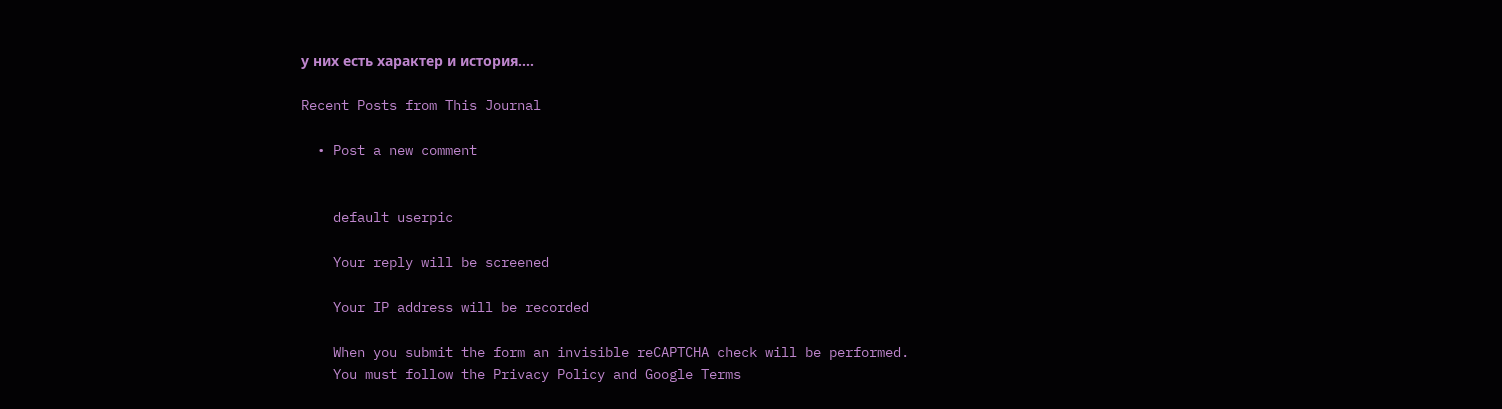у них есть характер и история....

Recent Posts from This Journal

  • Post a new comment


    default userpic

    Your reply will be screened

    Your IP address will be recorded

    When you submit the form an invisible reCAPTCHA check will be performed.
    You must follow the Privacy Policy and Google Terms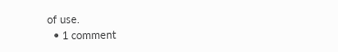of use.
  • 1 comment